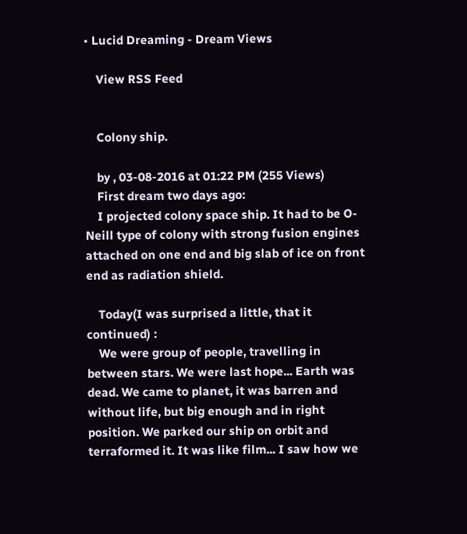• Lucid Dreaming - Dream Views

    View RSS Feed


    Colony ship.

    by , 03-08-2016 at 01:22 PM (255 Views)
    First dream two days ago:
    I projected colony space ship. It had to be O-Neill type of colony with strong fusion engines attached on one end and big slab of ice on front end as radiation shield.

    Today(I was surprised a little, that it continued) :
    We were group of people, travelling in between stars. We were last hope... Earth was dead. We came to planet, it was barren and without life, but big enough and in right position. We parked our ship on orbit and terraformed it. It was like film... I saw how we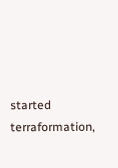started terraformation,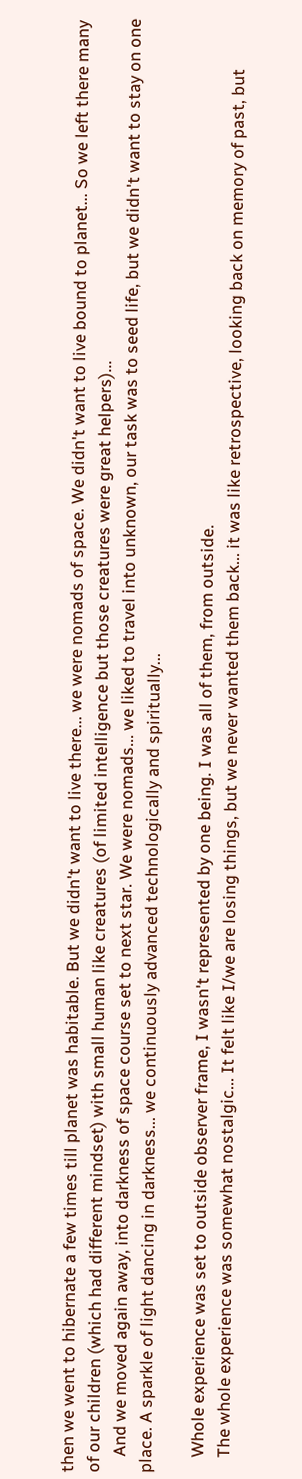then we went to hibernate a few times till planet was habitable. But we didn't want to live there... we were nomads of space. We didn't want to live bound to planet... So we left there many of our children (which had different mindset) with small human like creatures (of limited intelligence but those creatures were great helpers)...
    And we moved again away, into darkness of space course set to next star. We were nomads... we liked to travel into unknown, our task was to seed life, but we didn't want to stay on one place. A sparkle of light dancing in darkness... we continuously advanced technologically and spiritually...

    Whole experience was set to outside observer frame, I wasn't represented by one being. I was all of them, from outside.
    The whole experience was somewhat nostalgic... It felt like I/we are losing things, but we never wanted them back... it was like retrospective, looking back on memory of past, but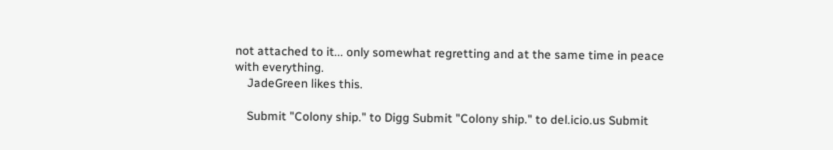not attached to it... only somewhat regretting and at the same time in peace with everything.
    JadeGreen likes this.

    Submit "Colony ship." to Digg Submit "Colony ship." to del.icio.us Submit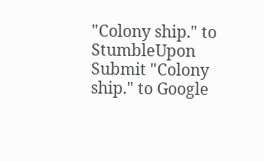"Colony ship." to StumbleUpon Submit "Colony ship." to Google